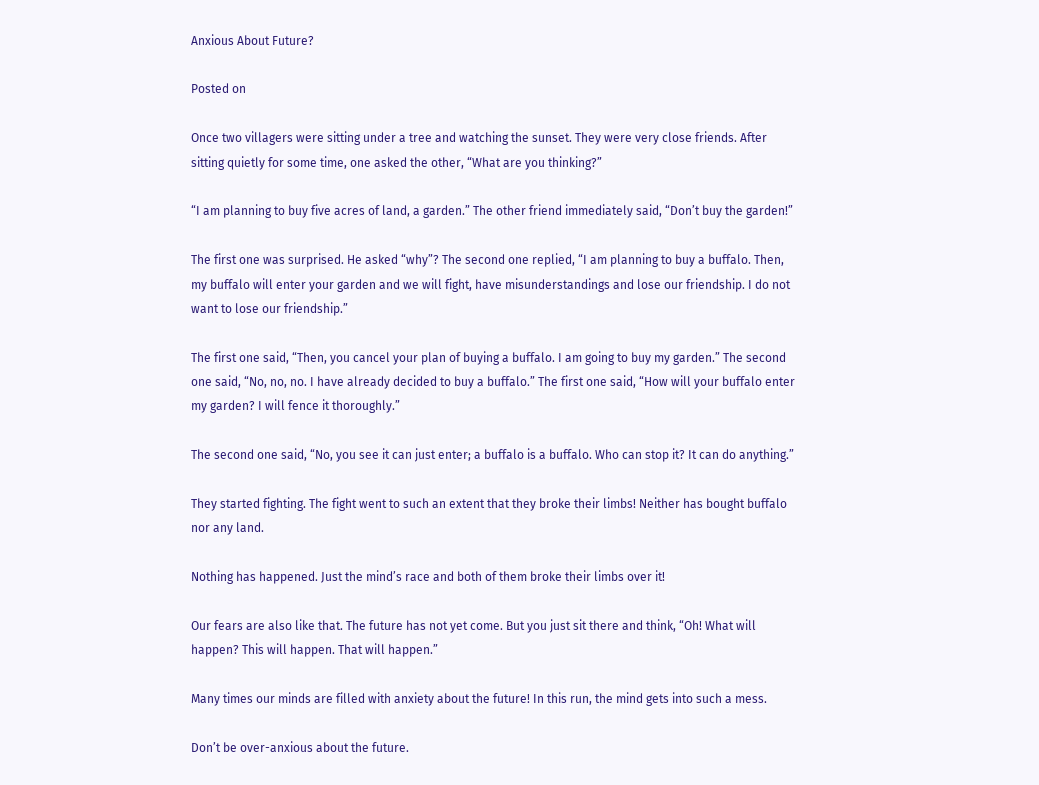Anxious About Future?

Posted on

Once two villagers were sitting under a tree and watching the sunset. They were very close friends. After sitting quietly for some time, one asked the other, “What are you thinking?”

“I am planning to buy five acres of land, a garden.” The other friend immediately said, “Don’t buy the garden!”

The first one was surprised. He asked “why”? The second one replied, “I am planning to buy a buffalo. Then, my buffalo will enter your garden and we will fight, have misunderstandings and lose our friendship. I do not want to lose our friendship.”

The first one said, “Then, you cancel your plan of buying a buffalo. I am going to buy my garden.” The second one said, “No, no, no. I have already decided to buy a buffalo.” The first one said, “How will your buffalo enter my garden? I will fence it thoroughly.”

The second one said, “No, you see it can just enter; a buffalo is a buffalo. Who can stop it? It can do anything.”

They started fighting. The fight went to such an extent that they broke their limbs! Neither has bought buffalo nor any land.

Nothing has happened. Just the mind’s race and both of them broke their limbs over it!

Our fears are also like that. The future has not yet come. But you just sit there and think, “Oh! What will happen? This will happen. That will happen.”

Many times our minds are filled with anxiety about the future! In this run, the mind gets into such a mess.

Don’t be over-anxious about the future.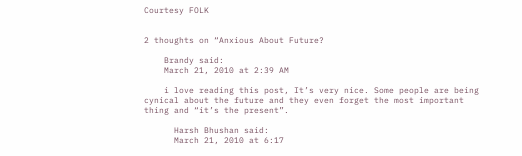Courtesy FOLK


2 thoughts on “Anxious About Future?

    Brandy said:
    March 21, 2010 at 2:39 AM

    i love reading this post, It’s very nice. Some people are being cynical about the future and they even forget the most important thing and “it’s the present”.

      Harsh Bhushan said:
      March 21, 2010 at 6:17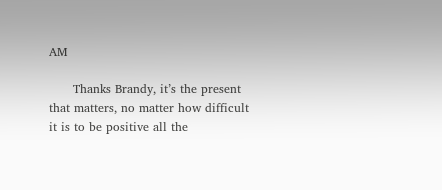AM

      Thanks Brandy, it’s the present that matters, no matter how difficult it is to be positive all the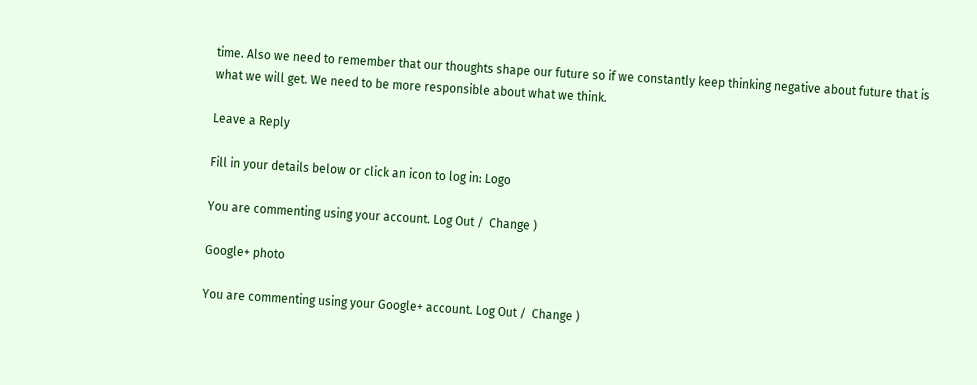time. Also we need to remember that our thoughts shape our future so if we constantly keep thinking negative about future that is what we will get. We need to be more responsible about what we think.

Leave a Reply

Fill in your details below or click an icon to log in: Logo

You are commenting using your account. Log Out /  Change )

Google+ photo

You are commenting using your Google+ account. Log Out /  Change )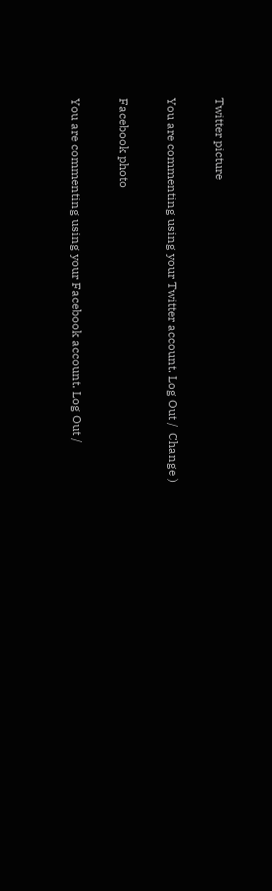Twitter picture

You are commenting using your Twitter account. Log Out /  Change )

Facebook photo

You are commenting using your Facebook account. Log Out /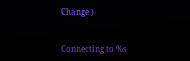Change )


Connecting to %s